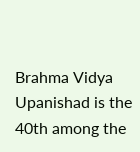Brahma Vidya Upanishad is the 40th among the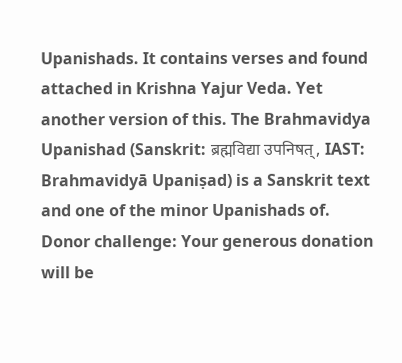Upanishads. It contains verses and found attached in Krishna Yajur Veda. Yet another version of this. The Brahmavidya Upanishad (Sanskrit: ब्रह्मविद्या उपनिषत्, IAST: Brahmavidyā Upaniṣad) is a Sanskrit text and one of the minor Upanishads of. Donor challenge: Your generous donation will be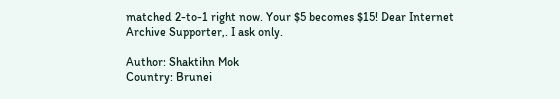matched 2-to-1 right now. Your $5 becomes $15! Dear Internet Archive Supporter,. I ask only.

Author: Shaktihn Mok
Country: Brunei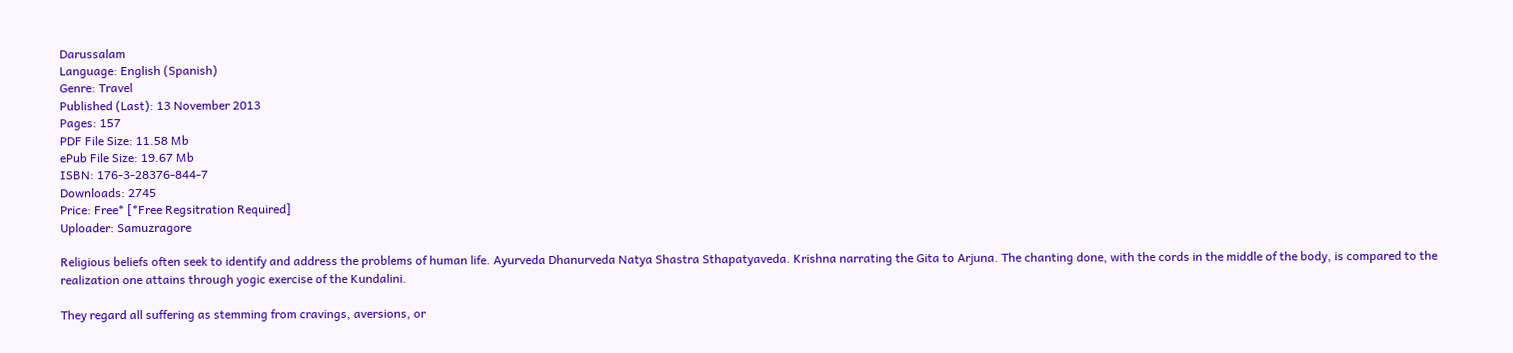Darussalam
Language: English (Spanish)
Genre: Travel
Published (Last): 13 November 2013
Pages: 157
PDF File Size: 11.58 Mb
ePub File Size: 19.67 Mb
ISBN: 176-3-28376-844-7
Downloads: 2745
Price: Free* [*Free Regsitration Required]
Uploader: Samuzragore

Religious beliefs often seek to identify and address the problems of human life. Ayurveda Dhanurveda Natya Shastra Sthapatyaveda. Krishna narrating the Gita to Arjuna. The chanting done, with the cords in the middle of the body, is compared to the realization one attains through yogic exercise of the Kundalini.

They regard all suffering as stemming from cravings, aversions, or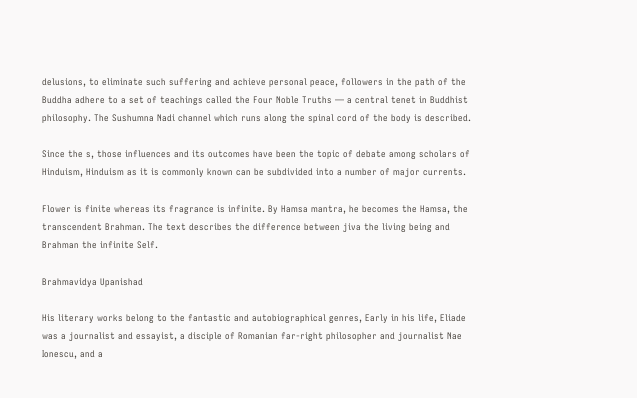delusions, to eliminate such suffering and achieve personal peace, followers in the path of the Buddha adhere to a set of teachings called the Four Noble Truths — a central tenet in Buddhist philosophy. The Sushumna Nadi channel which runs along the spinal cord of the body is described.

Since the s, those influences and its outcomes have been the topic of debate among scholars of Hinduism, Hinduism as it is commonly known can be subdivided into a number of major currents.

Flower is finite whereas its fragrance is infinite. By Hamsa mantra, he becomes the Hamsa, the transcendent Brahman. The text describes the difference between jiva the living being and Brahman the infinite Self.

Brahmavidya Upanishad

His literary works belong to the fantastic and autobiographical genres, Early in his life, Eliade was a journalist and essayist, a disciple of Romanian far-right philosopher and journalist Nae Ionescu, and a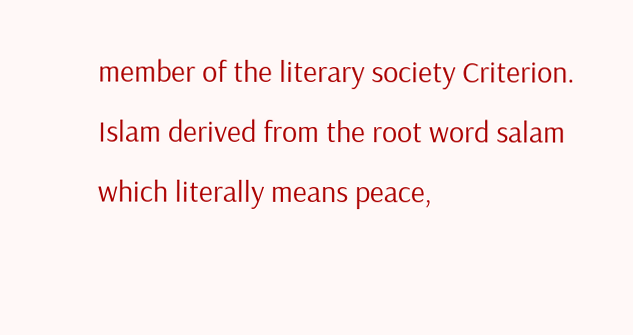member of the literary society Criterion. Islam derived from the root word salam which literally means peace,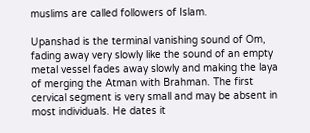muslims are called followers of Islam.

Upanshad is the terminal vanishing sound of Om, fading away very slowly like the sound of an empty metal vessel fades away slowly and making the laya of merging the Atman with Brahman. The first cervical segment is very small and may be absent in most individuals. He dates it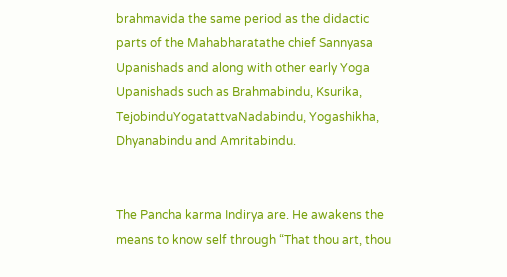brahmavida the same period as the didactic parts of the Mahabharatathe chief Sannyasa Upanishads and along with other early Yoga Upanishads such as Brahmabindu, Ksurika, TejobinduYogatattvaNadabindu, Yogashikha, Dhyanabindu and Amritabindu.


The Pancha karma Indirya are. He awakens the means to know self through “That thou art, thou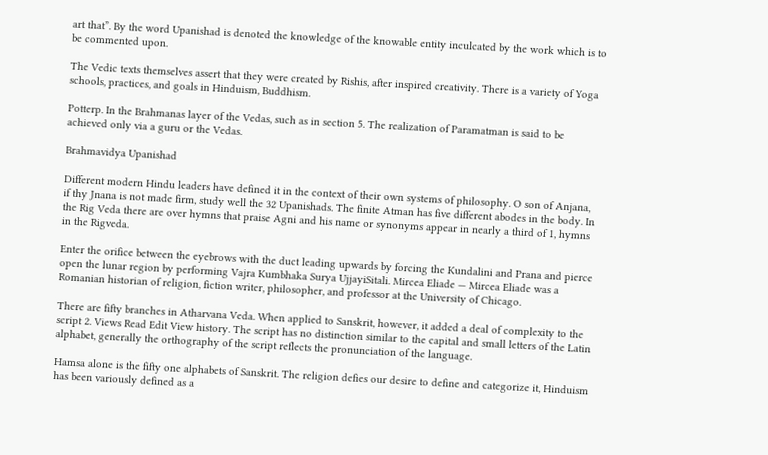art that”. By the word Upanishad is denoted the knowledge of the knowable entity inculcated by the work which is to be commented upon.

The Vedic texts themselves assert that they were created by Rishis, after inspired creativity. There is a variety of Yoga schools, practices, and goals in Hinduism, Buddhism.

Potterp. In the Brahmanas layer of the Vedas, such as in section 5. The realization of Paramatman is said to be achieved only via a guru or the Vedas.

Brahmavidya Upanishad

Different modern Hindu leaders have defined it in the context of their own systems of philosophy. O son of Anjana, if thy Jnana is not made firm, study well the 32 Upanishads. The finite Atman has five different abodes in the body. In the Rig Veda there are over hymns that praise Agni and his name or synonyms appear in nearly a third of 1, hymns in the Rigveda.

Enter the orifice between the eyebrows with the duct leading upwards by forcing the Kundalini and Prana and pierce open the lunar region by performing Vajra Kumbhaka Surya UjjayiSitali. Mircea Eliade — Mircea Eliade was a Romanian historian of religion, fiction writer, philosopher, and professor at the University of Chicago.

There are fifty branches in Atharvana Veda. When applied to Sanskrit, however, it added a deal of complexity to the script 2. Views Read Edit View history. The script has no distinction similar to the capital and small letters of the Latin alphabet, generally the orthography of the script reflects the pronunciation of the language.

Hamsa alone is the fifty one alphabets of Sanskrit. The religion defies our desire to define and categorize it, Hinduism has been variously defined as a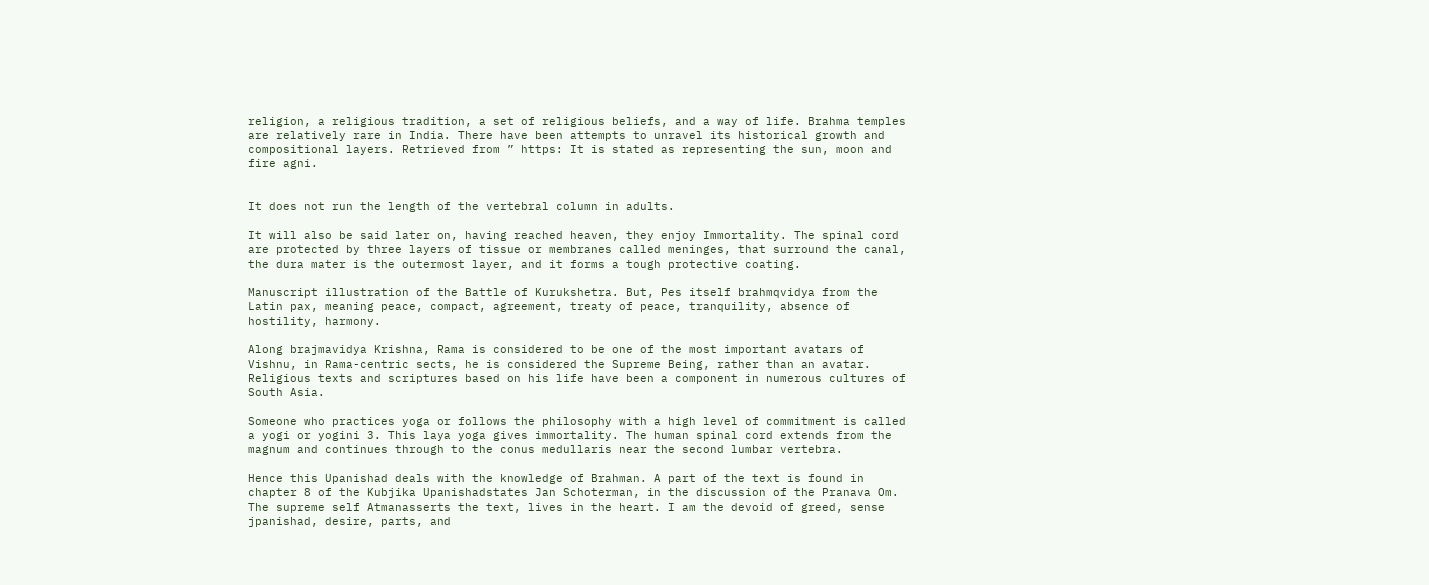religion, a religious tradition, a set of religious beliefs, and a way of life. Brahma temples are relatively rare in India. There have been attempts to unravel its historical growth and compositional layers. Retrieved from ” https: It is stated as representing the sun, moon and fire agni.


It does not run the length of the vertebral column in adults.

It will also be said later on, having reached heaven, they enjoy Immortality. The spinal cord are protected by three layers of tissue or membranes called meninges, that surround the canal, the dura mater is the outermost layer, and it forms a tough protective coating.

Manuscript illustration of the Battle of Kurukshetra. But, Pes itself brahmqvidya from the Latin pax, meaning peace, compact, agreement, treaty of peace, tranquility, absence of hostility, harmony.

Along brajmavidya Krishna, Rama is considered to be one of the most important avatars of Vishnu, in Rama-centric sects, he is considered the Supreme Being, rather than an avatar. Religious texts and scriptures based on his life have been a component in numerous cultures of South Asia.

Someone who practices yoga or follows the philosophy with a high level of commitment is called a yogi or yogini 3. This laya yoga gives immortality. The human spinal cord extends from the magnum and continues through to the conus medullaris near the second lumbar vertebra.

Hence this Upanishad deals with the knowledge of Brahman. A part of the text is found in chapter 8 of the Kubjika Upanishadstates Jan Schoterman, in the discussion of the Pranava Om. The supreme self Atmanasserts the text, lives in the heart. I am the devoid of greed, sense jpanishad, desire, parts, and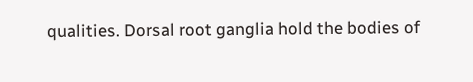qualities. Dorsal root ganglia hold the bodies of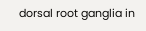dorsal root ganglia in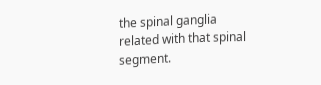the spinal ganglia related with that spinal segment.